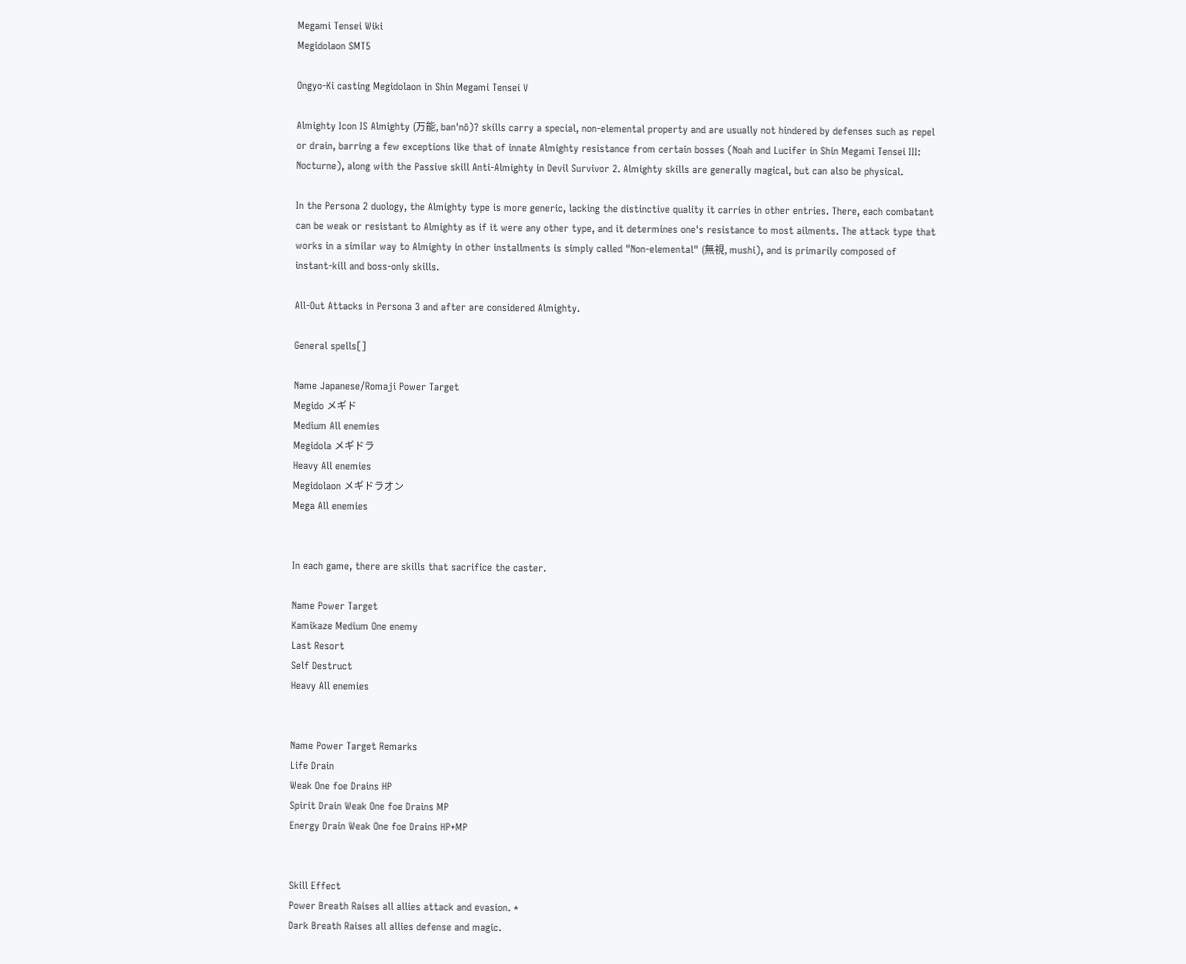Megami Tensei Wiki
Megidolaon SMT5

Ongyo-Ki casting Megidolaon in Shin Megami Tensei V

Almighty Icon IS Almighty (万能, ban'nō)? skills carry a special, non-elemental property and are usually not hindered by defenses such as repel or drain, barring a few exceptions like that of innate Almighty resistance from certain bosses (Noah and Lucifer in Shin Megami Tensei III: Nocturne), along with the Passive skill Anti-Almighty in Devil Survivor 2. Almighty skills are generally magical, but can also be physical.

In the Persona 2 duology, the Almighty type is more generic, lacking the distinctive quality it carries in other entries. There, each combatant can be weak or resistant to Almighty as if it were any other type, and it determines one's resistance to most ailments. The attack type that works in a similar way to Almighty in other installments is simply called "Non-elemental" (無視, mushi), and is primarily composed of instant-kill and boss-only skills.

All-Out Attacks in Persona 3 and after are considered Almighty.

General spells[]

Name Japanese/Romaji Power Target
Megido メギド
Medium All enemies
Megidola メギドラ
Heavy All enemies
Megidolaon メギドラオン
Mega All enemies


In each game, there are skills that sacrifice the caster.

Name Power Target
Kamikaze Medium One enemy
Last Resort
Self Destruct
Heavy All enemies


Name Power Target Remarks
Life Drain
Weak One foe Drains HP
Spirit Drain Weak One foe Drains MP
Energy Drain Weak One foe Drains HP+MP


Skill Effect
Power Breath Raises all allies attack and evasion. *
Dark Breath Raises all allies defense and magic.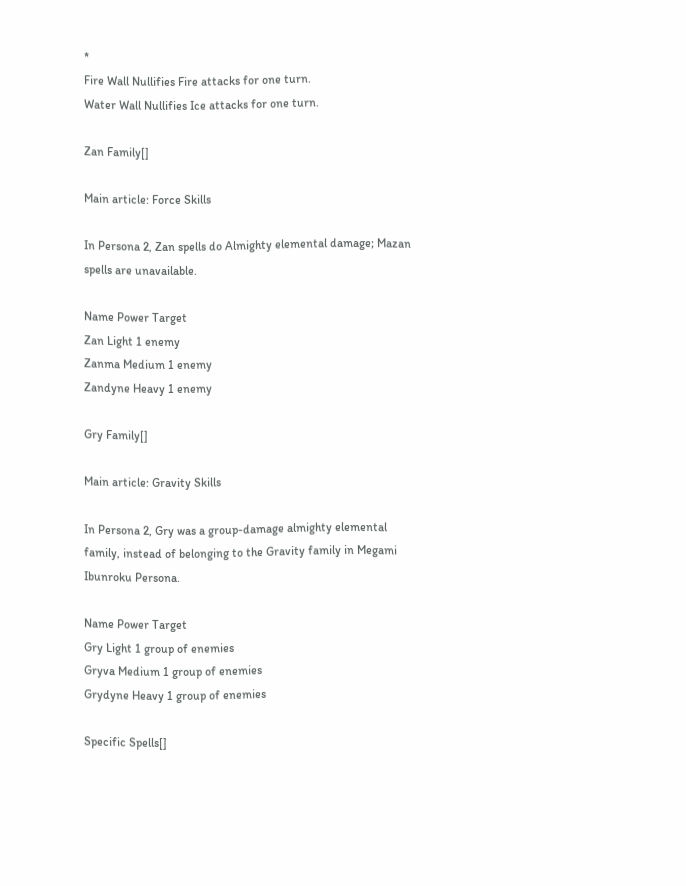*
Fire Wall Nullifies Fire attacks for one turn.
Water Wall Nullifies Ice attacks for one turn.

Zan Family[]

Main article: Force Skills

In Persona 2, Zan spells do Almighty elemental damage; Mazan spells are unavailable.

Name Power Target
Zan Light 1 enemy
Zanma Medium 1 enemy
Zandyne Heavy 1 enemy

Gry Family[]

Main article: Gravity Skills

In Persona 2, Gry was a group-damage almighty elemental family, instead of belonging to the Gravity family in Megami Ibunroku Persona.

Name Power Target
Gry Light 1 group of enemies
Gryva Medium 1 group of enemies
Grydyne Heavy 1 group of enemies

Specific Spells[]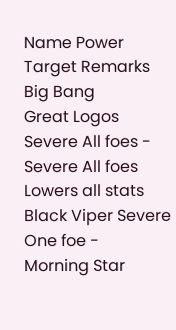Name Power Target Remarks
Big Bang
Great Logos
Severe All foes -
Severe All foes Lowers all stats
Black Viper Severe One foe -
Morning Star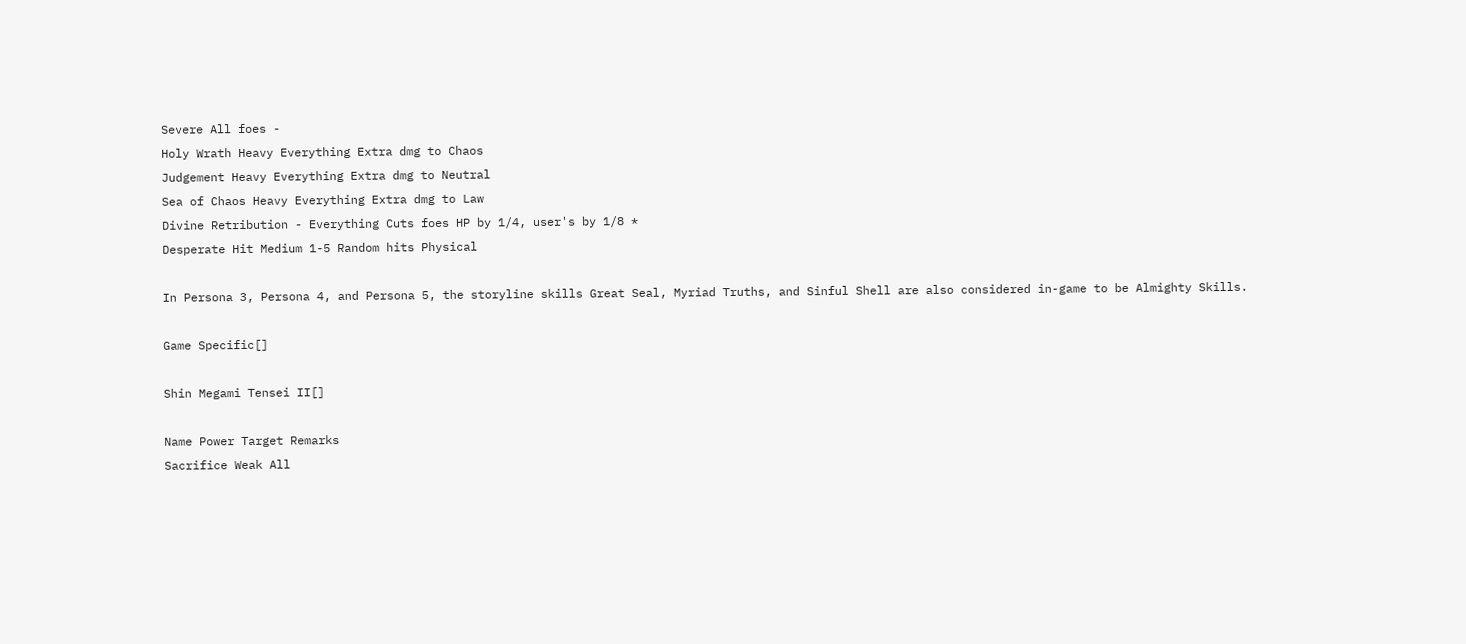Severe All foes -
Holy Wrath Heavy Everything Extra dmg to Chaos
Judgement Heavy Everything Extra dmg to Neutral
Sea of Chaos Heavy Everything Extra dmg to Law
Divine Retribution - Everything Cuts foes HP by 1/4, user's by 1/8 *
Desperate Hit Medium 1-5 Random hits Physical

In Persona 3, Persona 4, and Persona 5, the storyline skills Great Seal, Myriad Truths, and Sinful Shell are also considered in-game to be Almighty Skills.

Game Specific[]

Shin Megami Tensei II[]

Name Power Target Remarks
Sacrifice Weak All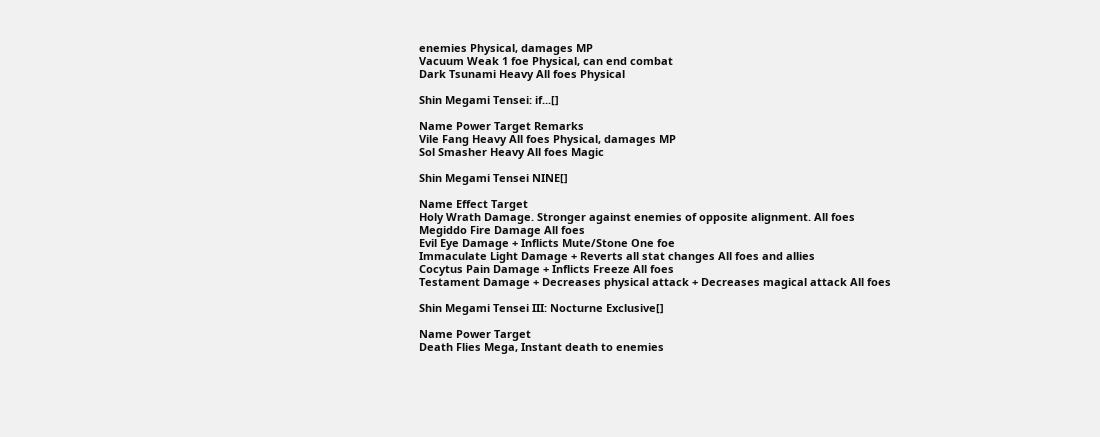enemies Physical, damages MP
Vacuum Weak 1 foe Physical, can end combat
Dark Tsunami Heavy All foes Physical

Shin Megami Tensei: if...[]

Name Power Target Remarks
Vile Fang Heavy All foes Physical, damages MP
Sol Smasher Heavy All foes Magic

Shin Megami Tensei NINE[]

Name Effect Target
Holy Wrath Damage. Stronger against enemies of opposite alignment. All foes
Megiddo Fire Damage All foes
Evil Eye Damage + Inflicts Mute/Stone One foe
Immaculate Light Damage + Reverts all stat changes All foes and allies
Cocytus Pain Damage + Inflicts Freeze All foes
Testament Damage + Decreases physical attack + Decreases magical attack All foes

Shin Megami Tensei III: Nocturne Exclusive[]

Name Power Target
Death Flies Mega, Instant death to enemies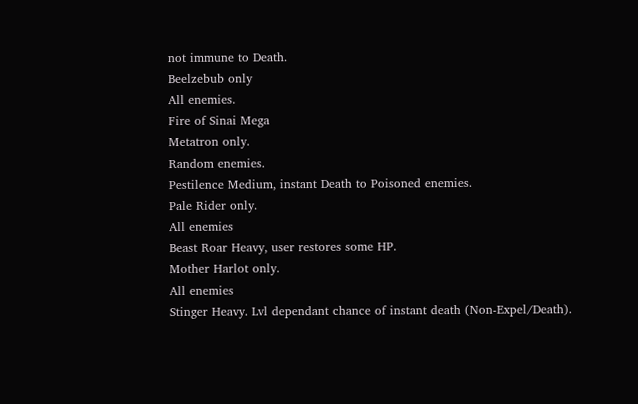not immune to Death.
Beelzebub only
All enemies.
Fire of Sinai Mega
Metatron only.
Random enemies.
Pestilence Medium, instant Death to Poisoned enemies.
Pale Rider only.
All enemies
Beast Roar Heavy, user restores some HP.
Mother Harlot only.
All enemies
Stinger Heavy. Lvl dependant chance of instant death (Non-Expel/Death).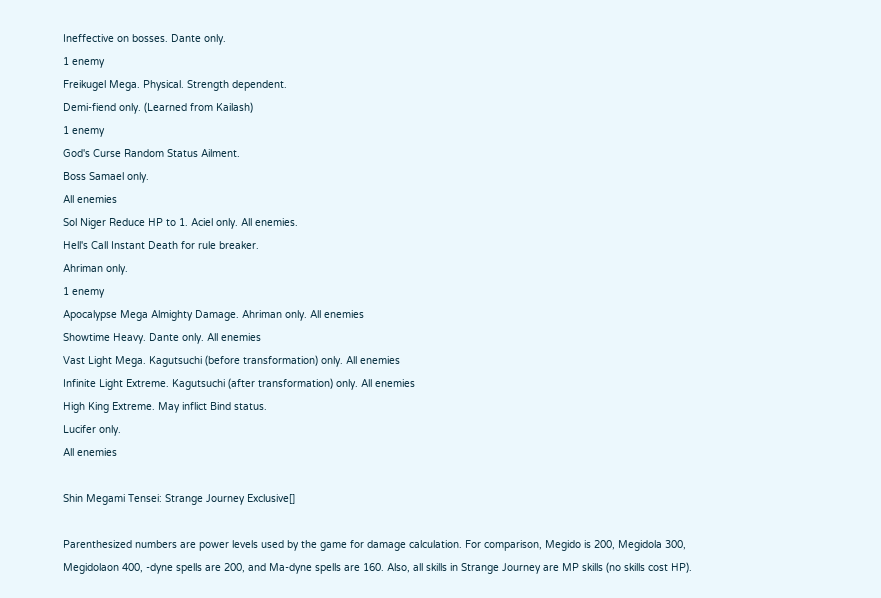Ineffective on bosses. Dante only.
1 enemy
Freikugel Mega. Physical. Strength dependent.
Demi-fiend only. (Learned from Kailash)
1 enemy
God's Curse Random Status Ailment.
Boss Samael only.
All enemies
Sol Niger Reduce HP to 1. Aciel only. All enemies.
Hell's Call Instant Death for rule breaker.
Ahriman only.
1 enemy
Apocalypse Mega Almighty Damage. Ahriman only. All enemies
Showtime Heavy. Dante only. All enemies
Vast Light Mega. Kagutsuchi (before transformation) only. All enemies
Infinite Light Extreme. Kagutsuchi (after transformation) only. All enemies
High King Extreme. May inflict Bind status.
Lucifer only.
All enemies

Shin Megami Tensei: Strange Journey Exclusive[]

Parenthesized numbers are power levels used by the game for damage calculation. For comparison, Megido is 200, Megidola 300, Megidolaon 400, -dyne spells are 200, and Ma-dyne spells are 160. Also, all skills in Strange Journey are MP skills (no skills cost HP).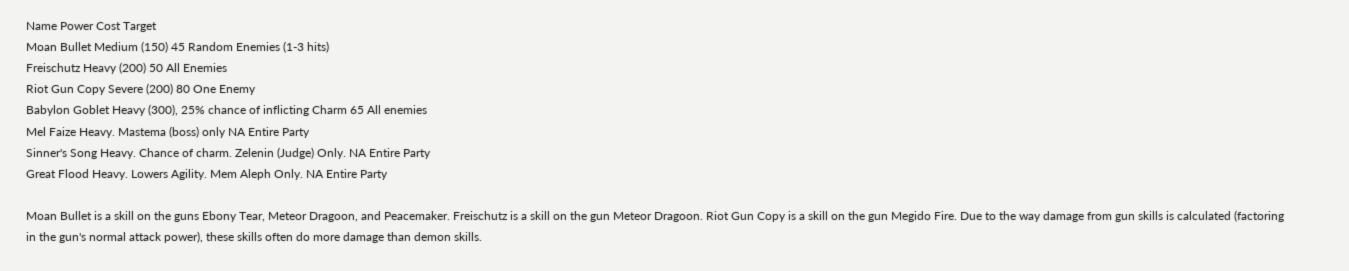Name Power Cost Target
Moan Bullet Medium (150) 45 Random Enemies (1-3 hits)
Freischutz Heavy (200) 50 All Enemies
Riot Gun Copy Severe (200) 80 One Enemy
Babylon Goblet Heavy (300), 25% chance of inflicting Charm 65 All enemies
Mel Faize Heavy. Mastema (boss) only NA Entire Party
Sinner's Song Heavy. Chance of charm. Zelenin (Judge) Only. NA Entire Party
Great Flood Heavy. Lowers Agility. Mem Aleph Only. NA Entire Party

Moan Bullet is a skill on the guns Ebony Tear, Meteor Dragoon, and Peacemaker. Freischutz is a skill on the gun Meteor Dragoon. Riot Gun Copy is a skill on the gun Megido Fire. Due to the way damage from gun skills is calculated (factoring in the gun's normal attack power), these skills often do more damage than demon skills.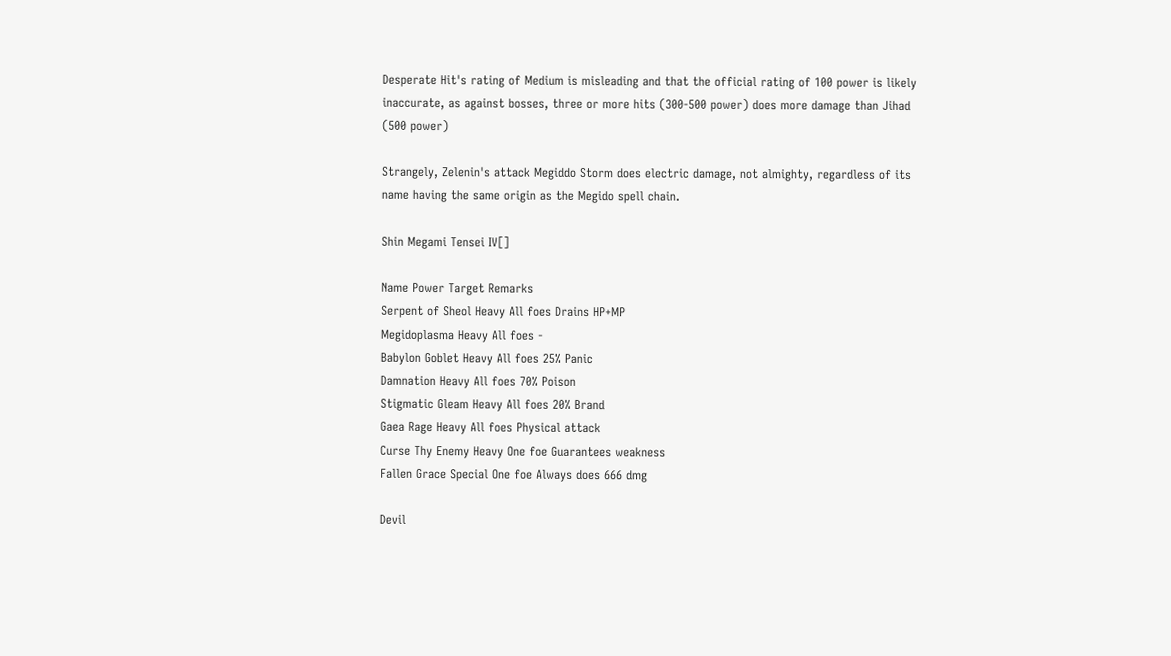Desperate Hit's rating of Medium is misleading and that the official rating of 100 power is likely inaccurate, as against bosses, three or more hits (300-500 power) does more damage than Jihad (500 power)

Strangely, Zelenin's attack Megiddo Storm does electric damage, not almighty, regardless of its name having the same origin as the Megido spell chain.

Shin Megami Tensei IV[]

Name Power Target Remarks
Serpent of Sheol Heavy All foes Drains HP+MP
Megidoplasma Heavy All foes -
Babylon Goblet Heavy All foes 25% Panic
Damnation Heavy All foes 70% Poison
Stigmatic Gleam Heavy All foes 20% Brand
Gaea Rage Heavy All foes Physical attack
Curse Thy Enemy Heavy One foe Guarantees weakness
Fallen Grace Special One foe Always does 666 dmg

Devil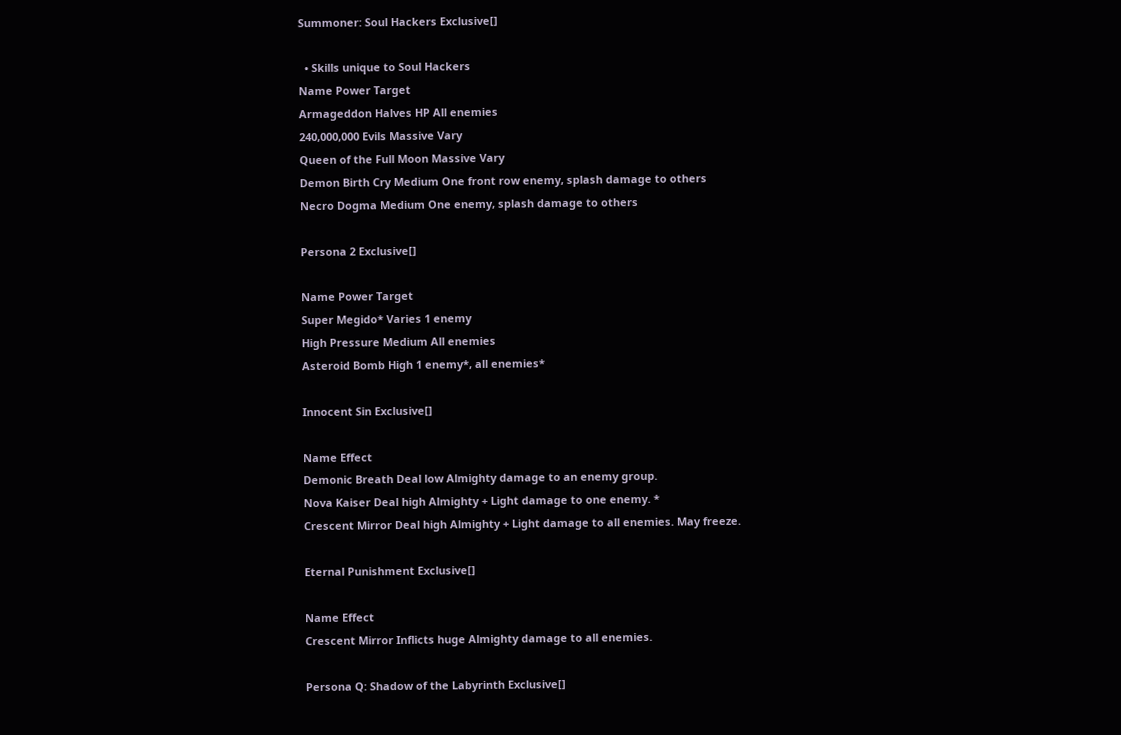Summoner: Soul Hackers Exclusive[]

  • Skills unique to Soul Hackers
Name Power Target
Armageddon Halves HP All enemies
240,000,000 Evils Massive Vary
Queen of the Full Moon Massive Vary
Demon Birth Cry Medium One front row enemy, splash damage to others
Necro Dogma Medium One enemy, splash damage to others

Persona 2 Exclusive[]

Name Power Target
Super Megido* Varies 1 enemy
High Pressure Medium All enemies
Asteroid Bomb High 1 enemy*, all enemies*

Innocent Sin Exclusive[]

Name Effect
Demonic Breath Deal low Almighty damage to an enemy group.
Nova Kaiser Deal high Almighty + Light damage to one enemy. *
Crescent Mirror Deal high Almighty + Light damage to all enemies. May freeze.

Eternal Punishment Exclusive[]

Name Effect
Crescent Mirror Inflicts huge Almighty damage to all enemies.

Persona Q: Shadow of the Labyrinth Exclusive[]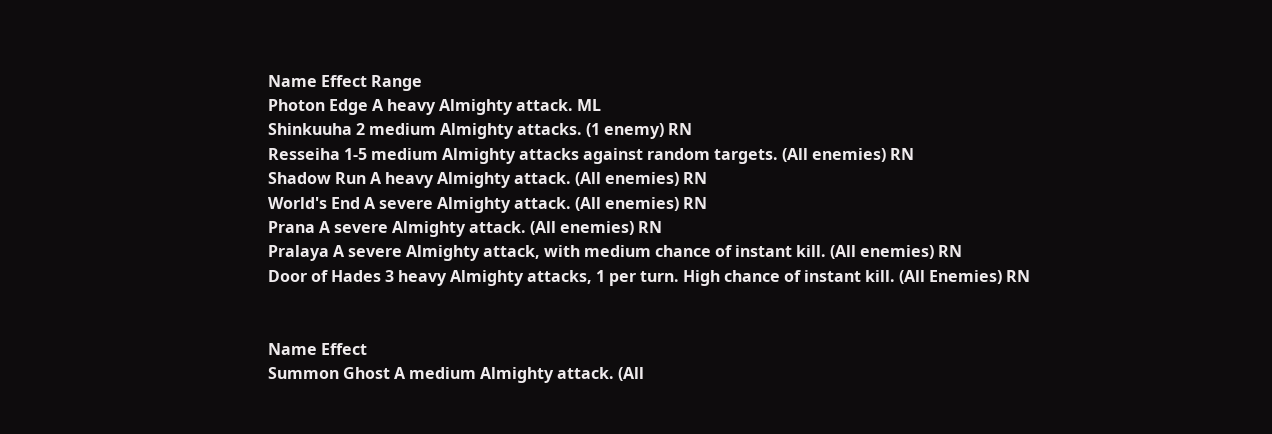Name Effect Range
Photon Edge A heavy Almighty attack. ML
Shinkuuha 2 medium Almighty attacks. (1 enemy) RN
Resseiha 1-5 medium Almighty attacks against random targets. (All enemies) RN
Shadow Run A heavy Almighty attack. (All enemies) RN
World's End A severe Almighty attack. (All enemies) RN
Prana A severe Almighty attack. (All enemies) RN
Pralaya A severe Almighty attack, with medium chance of instant kill. (All enemies) RN
Door of Hades 3 heavy Almighty attacks, 1 per turn. High chance of instant kill. (All Enemies) RN


Name Effect
Summon Ghost A medium Almighty attack. (All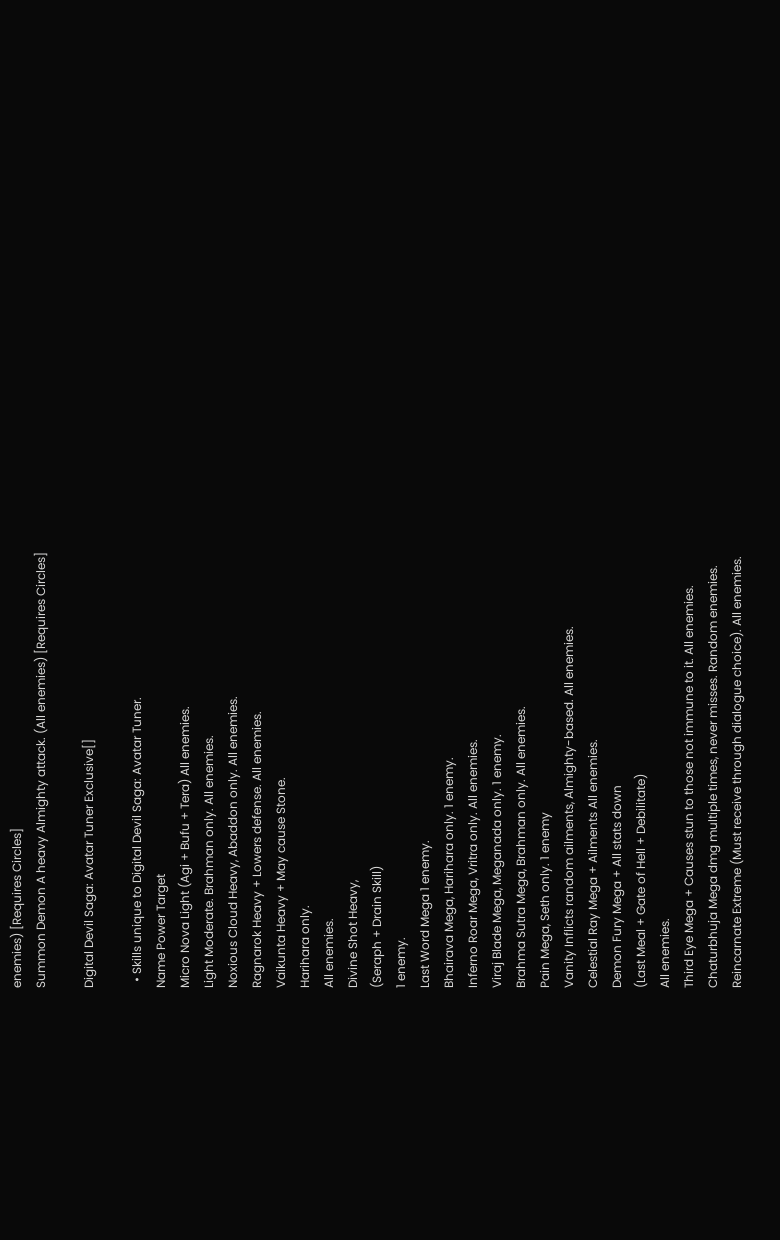enemies) [Requires Circles]
Summon Demon A heavy Almighty attack. (All enemies) [Requires Circles]

Digital Devil Saga: Avatar Tuner Exclusive[]

  • Skills unique to Digital Devil Saga: Avatar Tuner.
Name Power Target
Micro Nova Light (Agi + Bufu + Tera) All enemies.
Light Moderate. Brahman only. All enemies.
Noxious Cloud Heavy, Abaddon only. All enemies.
Ragnarok Heavy + Lowers defense. All enemies.
Vaikunta Heavy + May cause Stone.
Harihara only.
All enemies.
Divine Shot Heavy,
(Seraph + Drain Skill)
1 enemy.
Last Word Mega 1 enemy.
Bhairava Mega, Harihara only. 1 enemy.
Inferno Roar Mega, Vritra only. All enemies.
Viraj Blade Mega, Meganada only. 1 enemy.
Brahma Sutra Mega, Brahman only. All enemies.
Pain Mega, Seth only. 1 enemy
Vanity Inflicts random ailments, Almighty-based. All enemies.
Celestial Ray Mega + Ailments All enemies.
Demon Fury Mega + All stats down
(Last Meal + Gate of Hell + Debilitate)
All enemies.
Third Eye Mega + Causes stun to those not immune to it. All enemies.
Chaturbhuja Mega dmg multiple times, never misses. Random enemies.
Reincarnate Extreme (Must receive through dialogue choice). All enemies.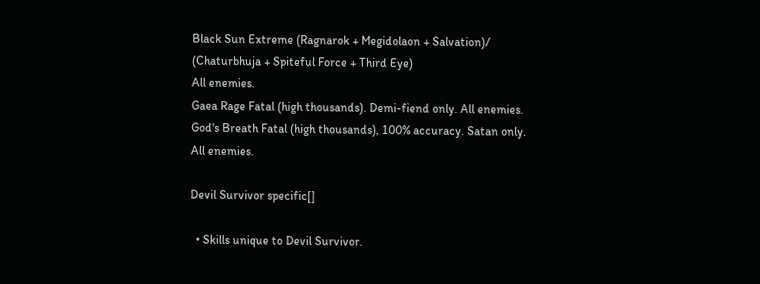Black Sun Extreme (Ragnarok + Megidolaon + Salvation)/
(Chaturbhuja + Spiteful Force + Third Eye)
All enemies.
Gaea Rage Fatal (high thousands). Demi-fiend only. All enemies.
God's Breath Fatal (high thousands), 100% accuracy. Satan only. All enemies.

Devil Survivor specific[]

  • Skills unique to Devil Survivor.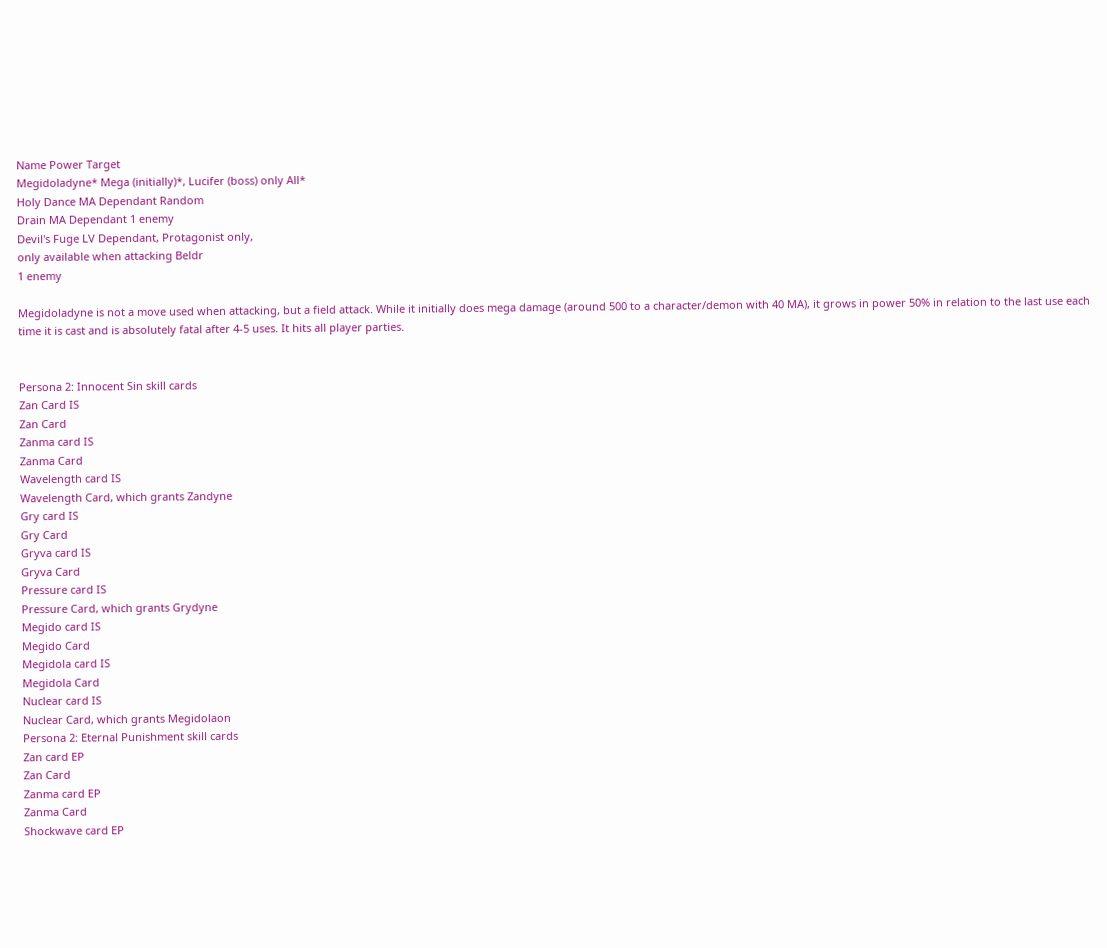Name Power Target
Megidoladyne* Mega (initially)*, Lucifer (boss) only All*
Holy Dance MA Dependant Random
Drain MA Dependant 1 enemy
Devil's Fuge LV Dependant, Protagonist only,
only available when attacking Beldr
1 enemy

Megidoladyne is not a move used when attacking, but a field attack. While it initially does mega damage (around 500 to a character/demon with 40 MA), it grows in power 50% in relation to the last use each time it is cast and is absolutely fatal after 4-5 uses. It hits all player parties.


Persona 2: Innocent Sin skill cards
Zan Card IS
Zan Card
Zanma card IS
Zanma Card
Wavelength card IS
Wavelength Card, which grants Zandyne
Gry card IS
Gry Card
Gryva card IS
Gryva Card
Pressure card IS
Pressure Card, which grants Grydyne
Megido card IS
Megido Card
Megidola card IS
Megidola Card
Nuclear card IS
Nuclear Card, which grants Megidolaon
Persona 2: Eternal Punishment skill cards
Zan card EP
Zan Card
Zanma card EP
Zanma Card
Shockwave card EP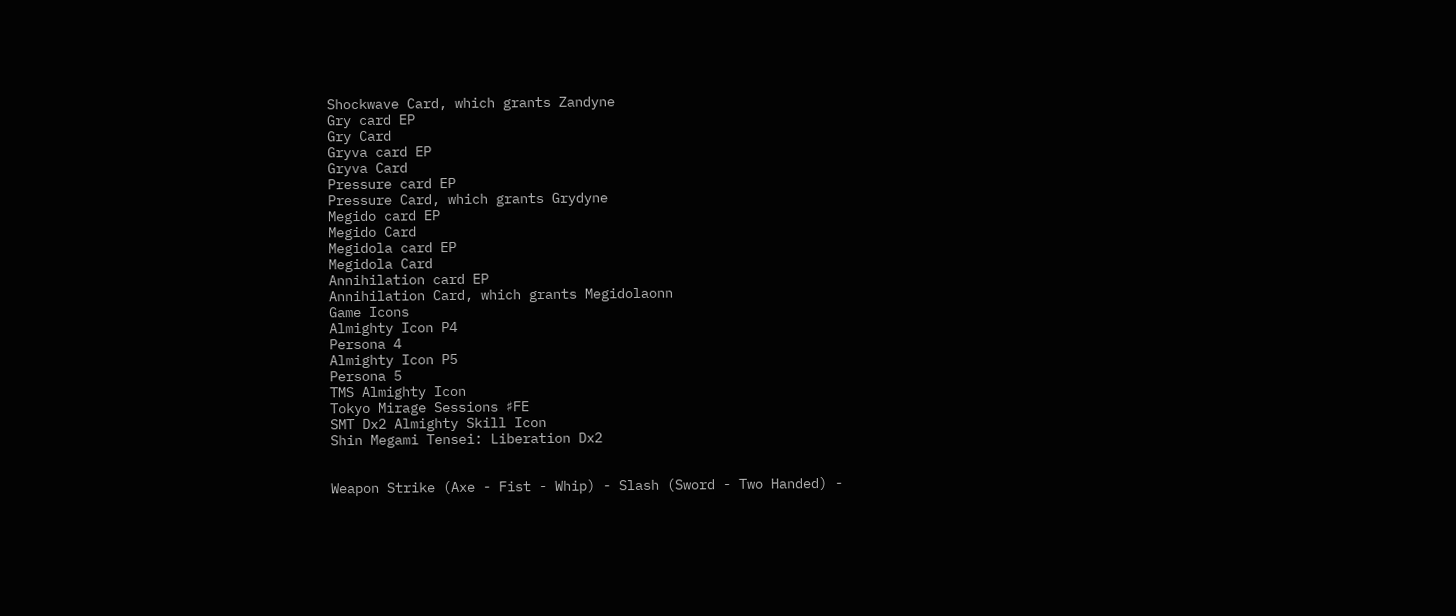Shockwave Card, which grants Zandyne
Gry card EP
Gry Card
Gryva card EP
Gryva Card
Pressure card EP
Pressure Card, which grants Grydyne
Megido card EP
Megido Card
Megidola card EP
Megidola Card
Annihilation card EP
Annihilation Card, which grants Megidolaonn
Game Icons
Almighty Icon P4
Persona 4
Almighty Icon P5
Persona 5
TMS Almighty Icon
Tokyo Mirage Sessions ♯FE
SMT Dx2 Almighty Skill Icon
Shin Megami Tensei: Liberation Dx2


Weapon Strike (Axe - Fist - Whip) - Slash (Sword - Two Handed) -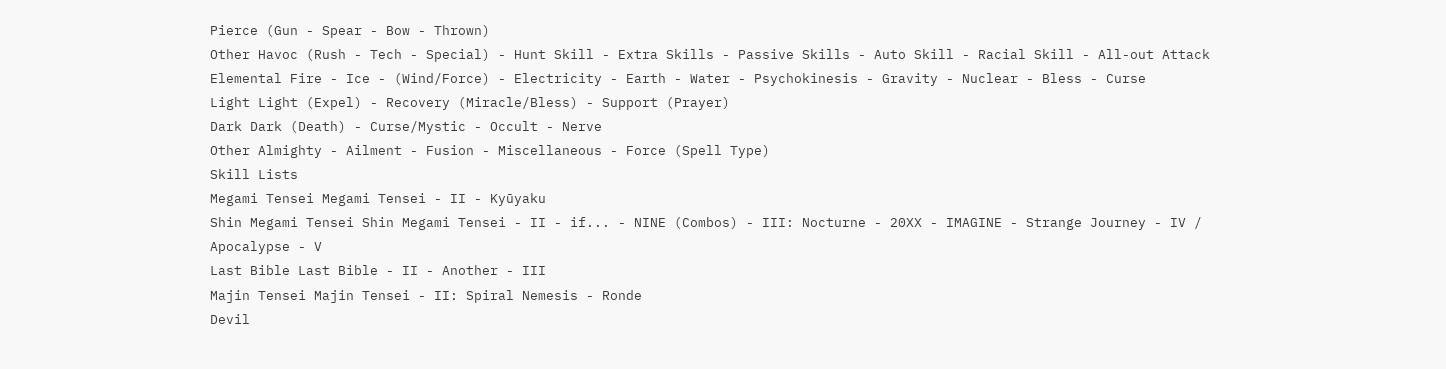Pierce (Gun - Spear - Bow - Thrown)
Other Havoc (Rush - Tech - Special) - Hunt Skill - Extra Skills - Passive Skills - Auto Skill - Racial Skill - All-out Attack
Elemental Fire - Ice - (Wind/Force) - Electricity - Earth - Water - Psychokinesis - Gravity - Nuclear - Bless - Curse
Light Light (Expel) - Recovery (Miracle/Bless) - Support (Prayer)
Dark Dark (Death) - Curse/Mystic - Occult - Nerve
Other Almighty - Ailment - Fusion - Miscellaneous - Force (Spell Type)
Skill Lists
Megami Tensei Megami Tensei - II - Kyūyaku
Shin Megami Tensei Shin Megami Tensei - II - if... - NINE (Combos) - III: Nocturne - 20XX - IMAGINE - Strange Journey - IV / Apocalypse - V
Last Bible Last Bible - II - Another - III
Majin Tensei Majin Tensei - II: Spiral Nemesis - Ronde
Devil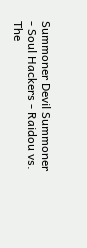Summoner Devil Summoner - Soul Hackers - Raidou vs. The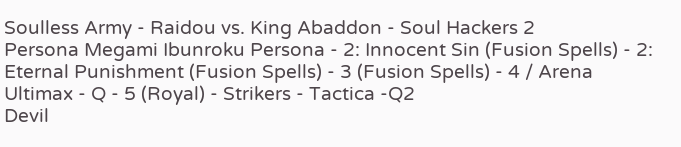Soulless Army - Raidou vs. King Abaddon - Soul Hackers 2
Persona Megami Ibunroku Persona - 2: Innocent Sin (Fusion Spells) - 2: Eternal Punishment (Fusion Spells) - 3 (Fusion Spells) - 4 / Arena Ultimax - Q - 5 (Royal) - Strikers - Tactica -Q2
Devil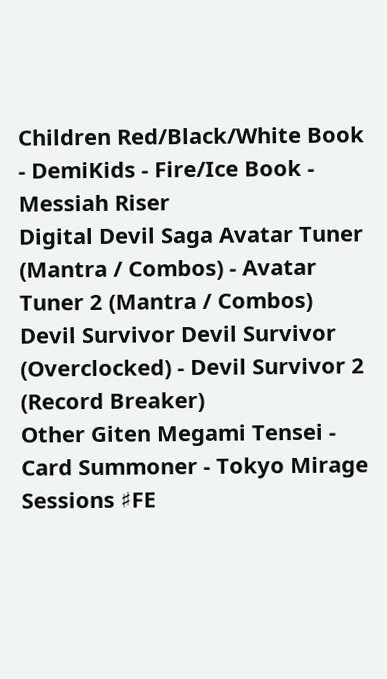Children Red/Black/White Book - DemiKids - Fire/Ice Book - Messiah Riser
Digital Devil Saga Avatar Tuner (Mantra / Combos) - Avatar Tuner 2 (Mantra / Combos)
Devil Survivor Devil Survivor (Overclocked) - Devil Survivor 2 (Record Breaker)
Other Giten Megami Tensei - Card Summoner - Tokyo Mirage Sessions ♯FE